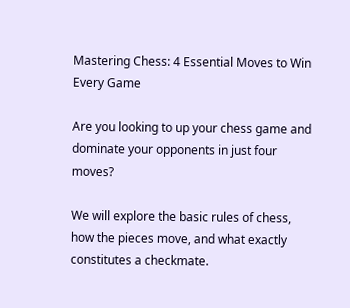Mastering Chess: 4 Essential Moves to Win Every Game

Are you looking to up your chess game and dominate your opponents in just four moves?

We will explore the basic rules of chess, how the pieces move, and what exactly constitutes a checkmate.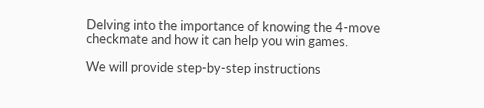Delving into the importance of knowing the 4-move checkmate and how it can help you win games.

We will provide step-by-step instructions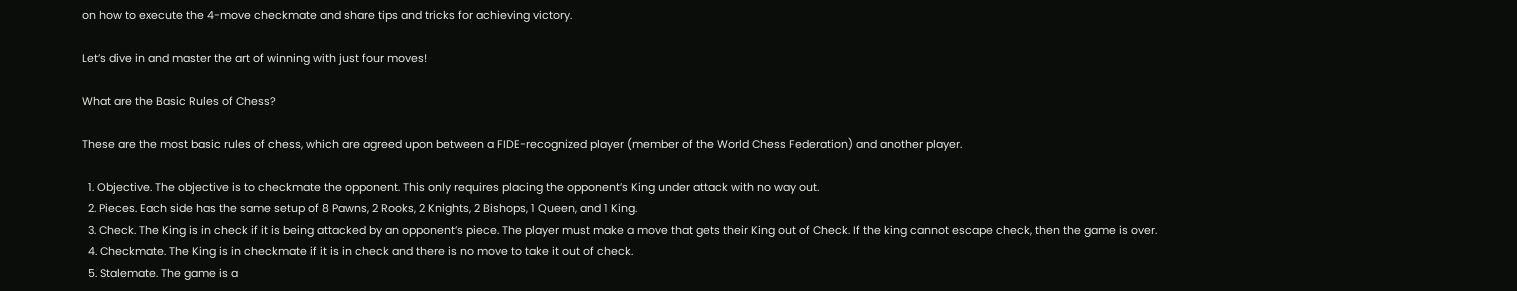on how to execute the 4-move checkmate and share tips and tricks for achieving victory.

Let’s dive in and master the art of winning with just four moves!

What are the Basic Rules of Chess?

These are the most basic rules of chess, which are agreed upon between a FIDE-recognized player (member of the World Chess Federation) and another player.

  1. Objective. The objective is to checkmate the opponent. This only requires placing the opponent’s King under attack with no way out.
  2. Pieces. Each side has the same setup of 8 Pawns, 2 Rooks, 2 Knights, 2 Bishops, 1 Queen, and 1 King.
  3. Check. The King is in check if it is being attacked by an opponent’s piece. The player must make a move that gets their King out of Check. If the king cannot escape check, then the game is over.
  4. Checkmate. The King is in checkmate if it is in check and there is no move to take it out of check.
  5. Stalemate. The game is a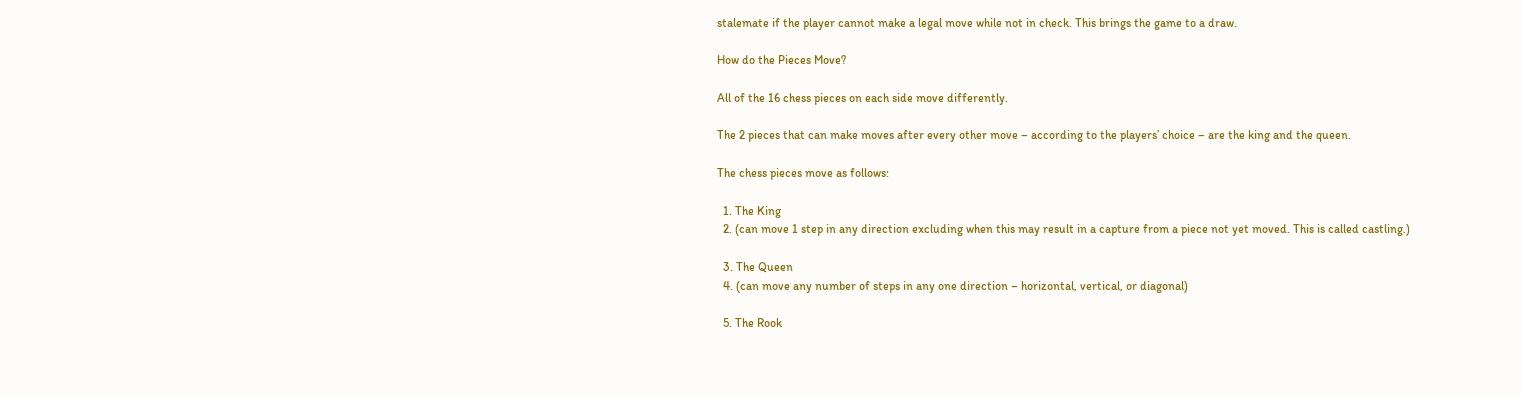stalemate if the player cannot make a legal move while not in check. This brings the game to a draw.

How do the Pieces Move?

All of the 16 chess pieces on each side move differently.

The 2 pieces that can make moves after every other move – according to the players’ choice – are the king and the queen.

The chess pieces move as follows:

  1. The King
  2. (can move 1 step in any direction excluding when this may result in a capture from a piece not yet moved. This is called castling.)

  3. The Queen
  4. (can move any number of steps in any one direction – horizontal, vertical, or diagonal)

  5. The Rook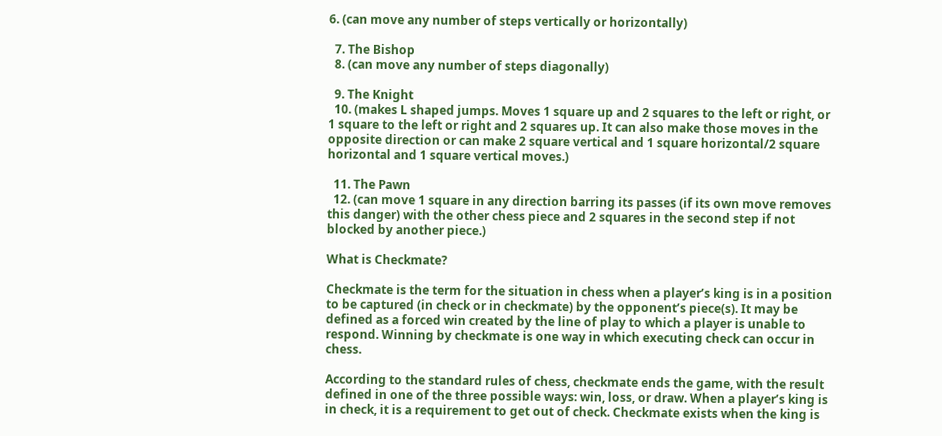6. (can move any number of steps vertically or horizontally)

  7. The Bishop
  8. (can move any number of steps diagonally)

  9. The Knight
  10. (makes L shaped jumps. Moves 1 square up and 2 squares to the left or right, or 1 square to the left or right and 2 squares up. It can also make those moves in the opposite direction or can make 2 square vertical and 1 square horizontal/2 square horizontal and 1 square vertical moves.)

  11. The Pawn
  12. (can move 1 square in any direction barring its passes (if its own move removes this danger) with the other chess piece and 2 squares in the second step if not blocked by another piece.)

What is Checkmate?

Checkmate is the term for the situation in chess when a player’s king is in a position to be captured (in check or in checkmate) by the opponent’s piece(s). It may be defined as a forced win created by the line of play to which a player is unable to respond. Winning by checkmate is one way in which executing check can occur in chess.

According to the standard rules of chess, checkmate ends the game, with the result defined in one of the three possible ways: win, loss, or draw. When a player’s king is in check, it is a requirement to get out of check. Checkmate exists when the king is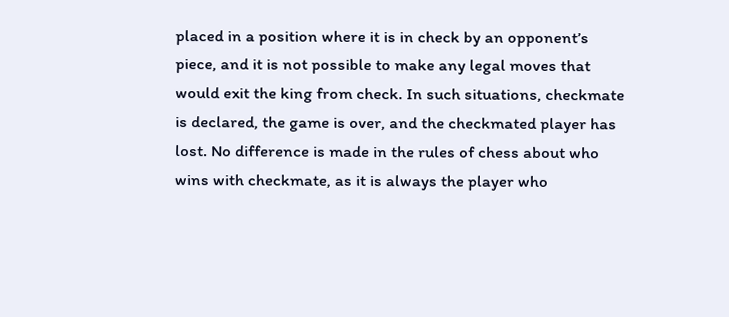placed in a position where it is in check by an opponent’s piece, and it is not possible to make any legal moves that would exit the king from check. In such situations, checkmate is declared, the game is over, and the checkmated player has lost. No difference is made in the rules of chess about who wins with checkmate, as it is always the player who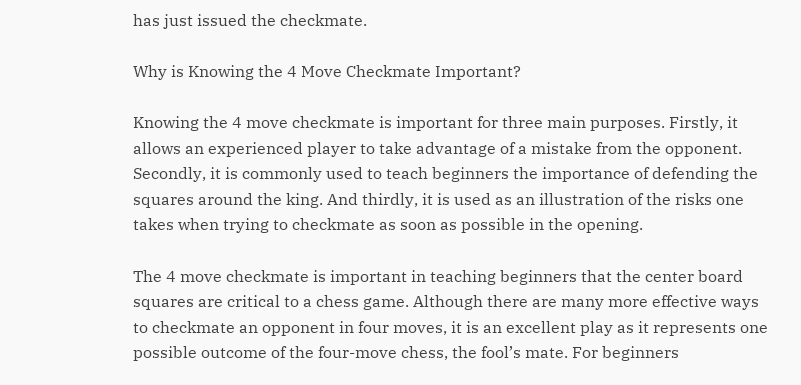has just issued the checkmate.

Why is Knowing the 4 Move Checkmate Important?

Knowing the 4 move checkmate is important for three main purposes. Firstly, it allows an experienced player to take advantage of a mistake from the opponent. Secondly, it is commonly used to teach beginners the importance of defending the squares around the king. And thirdly, it is used as an illustration of the risks one takes when trying to checkmate as soon as possible in the opening.

The 4 move checkmate is important in teaching beginners that the center board squares are critical to a chess game. Although there are many more effective ways to checkmate an opponent in four moves, it is an excellent play as it represents one possible outcome of the four-move chess, the fool’s mate. For beginners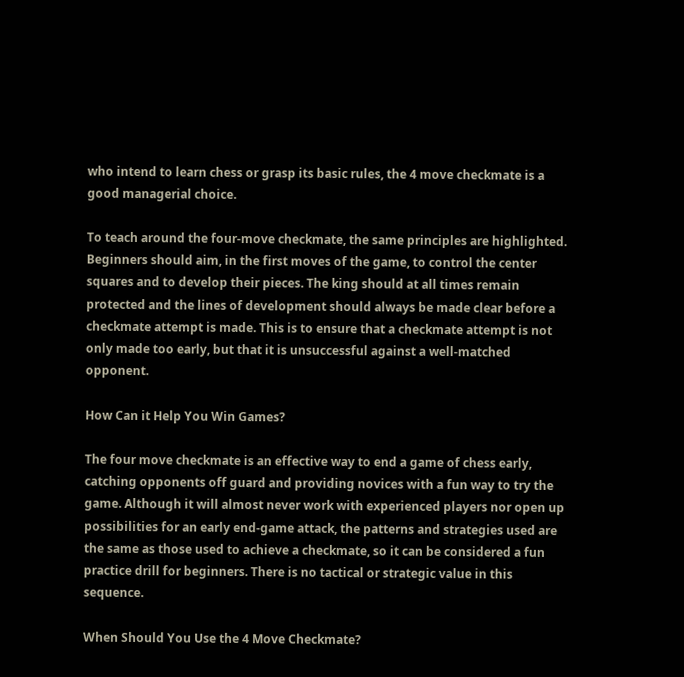who intend to learn chess or grasp its basic rules, the 4 move checkmate is a good managerial choice.

To teach around the four-move checkmate, the same principles are highlighted. Beginners should aim, in the first moves of the game, to control the center squares and to develop their pieces. The king should at all times remain protected and the lines of development should always be made clear before a checkmate attempt is made. This is to ensure that a checkmate attempt is not only made too early, but that it is unsuccessful against a well-matched opponent.

How Can it Help You Win Games?

The four move checkmate is an effective way to end a game of chess early, catching opponents off guard and providing novices with a fun way to try the game. Although it will almost never work with experienced players nor open up possibilities for an early end-game attack, the patterns and strategies used are the same as those used to achieve a checkmate, so it can be considered a fun practice drill for beginners. There is no tactical or strategic value in this sequence.

When Should You Use the 4 Move Checkmate?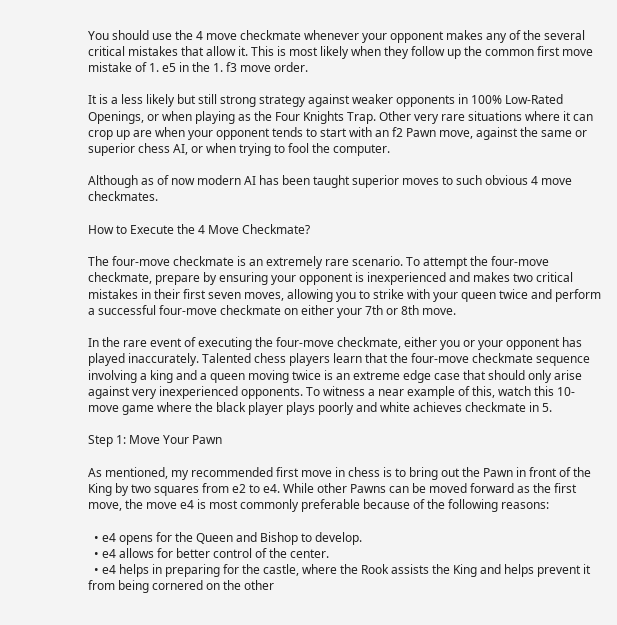You should use the 4 move checkmate whenever your opponent makes any of the several critical mistakes that allow it. This is most likely when they follow up the common first move mistake of 1. e5 in the 1. f3 move order.

It is a less likely but still strong strategy against weaker opponents in 100% Low-Rated Openings, or when playing as the Four Knights Trap. Other very rare situations where it can crop up are when your opponent tends to start with an f2 Pawn move, against the same or superior chess AI, or when trying to fool the computer.

Although as of now modern AI has been taught superior moves to such obvious 4 move checkmates.

How to Execute the 4 Move Checkmate?

The four-move checkmate is an extremely rare scenario. To attempt the four-move checkmate, prepare by ensuring your opponent is inexperienced and makes two critical mistakes in their first seven moves, allowing you to strike with your queen twice and perform a successful four-move checkmate on either your 7th or 8th move.

In the rare event of executing the four-move checkmate, either you or your opponent has played inaccurately. Talented chess players learn that the four-move checkmate sequence involving a king and a queen moving twice is an extreme edge case that should only arise against very inexperienced opponents. To witness a near example of this, watch this 10-move game where the black player plays poorly and white achieves checkmate in 5.

Step 1: Move Your Pawn

As mentioned, my recommended first move in chess is to bring out the Pawn in front of the King by two squares from e2 to e4. While other Pawns can be moved forward as the first move, the move e4 is most commonly preferable because of the following reasons:

  • e4 opens for the Queen and Bishop to develop.
  • e4 allows for better control of the center.
  • e4 helps in preparing for the castle, where the Rook assists the King and helps prevent it from being cornered on the other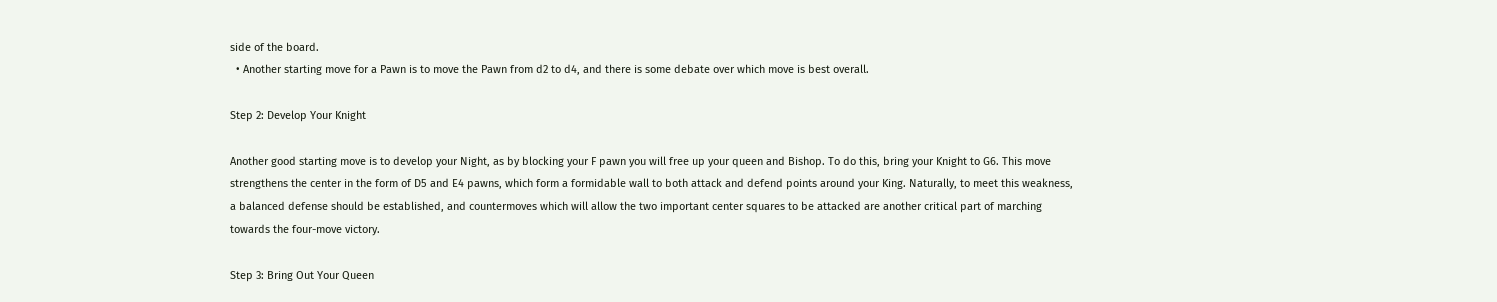side of the board.
  • Another starting move for a Pawn is to move the Pawn from d2 to d4, and there is some debate over which move is best overall.

Step 2: Develop Your Knight

Another good starting move is to develop your Night, as by blocking your F pawn you will free up your queen and Bishop. To do this, bring your Knight to G6. This move strengthens the center in the form of D5 and E4 pawns, which form a formidable wall to both attack and defend points around your King. Naturally, to meet this weakness, a balanced defense should be established, and countermoves which will allow the two important center squares to be attacked are another critical part of marching towards the four-move victory.

Step 3: Bring Out Your Queen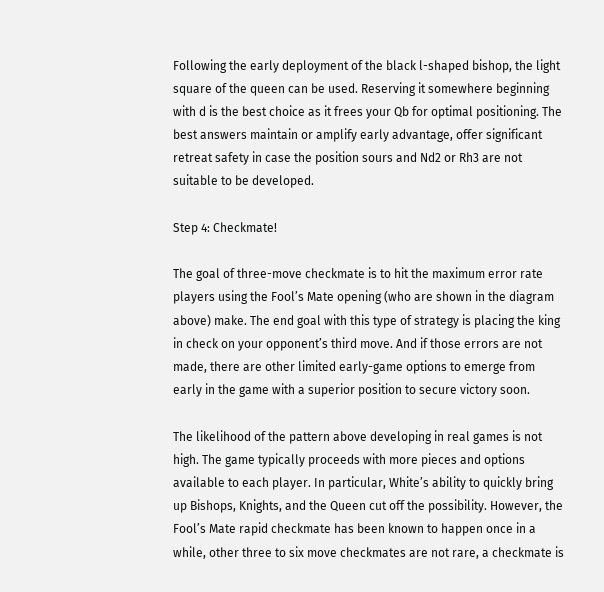Following the early deployment of the black l-shaped bishop, the light square of the queen can be used. Reserving it somewhere beginning with d is the best choice as it frees your Qb for optimal positioning. The best answers maintain or amplify early advantage, offer significant retreat safety in case the position sours and Nd2 or Rh3 are not suitable to be developed.

Step 4: Checkmate!

The goal of three-move checkmate is to hit the maximum error rate players using the Fool’s Mate opening (who are shown in the diagram above) make. The end goal with this type of strategy is placing the king in check on your opponent’s third move. And if those errors are not made, there are other limited early-game options to emerge from early in the game with a superior position to secure victory soon.

The likelihood of the pattern above developing in real games is not high. The game typically proceeds with more pieces and options available to each player. In particular, White’s ability to quickly bring up Bishops, Knights, and the Queen cut off the possibility. However, the Fool’s Mate rapid checkmate has been known to happen once in a while, other three to six move checkmates are not rare, a checkmate is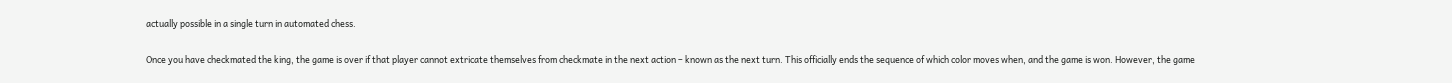actually possible in a single turn in automated chess.

Once you have checkmated the king, the game is over if that player cannot extricate themselves from checkmate in the next action – known as the next turn. This officially ends the sequence of which color moves when, and the game is won. However, the game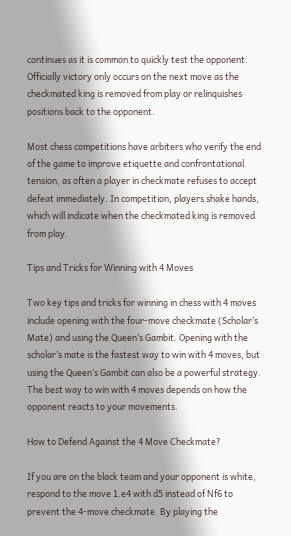continues as it is common to quickly test the opponent. Officially victory only occurs on the next move as the checkmated king is removed from play or relinquishes positions back to the opponent.

Most chess competitions have arbiters who verify the end of the game to improve etiquette and confrontational tension, as often a player in checkmate refuses to accept defeat immediately. In competition, players shake hands, which will indicate when the checkmated king is removed from play.

Tips and Tricks for Winning with 4 Moves

Two key tips and tricks for winning in chess with 4 moves include opening with the four-move checkmate (Scholar’s Mate) and using the Queen’s Gambit. Opening with the scholar’s mate is the fastest way to win with 4 moves, but using the Queen’s Gambit can also be a powerful strategy. The best way to win with 4 moves depends on how the opponent reacts to your movements.

How to Defend Against the 4 Move Checkmate?

If you are on the black team and your opponent is white, respond to the move 1.e4 with d5 instead of Nf6 to prevent the 4-move checkmate. By playing the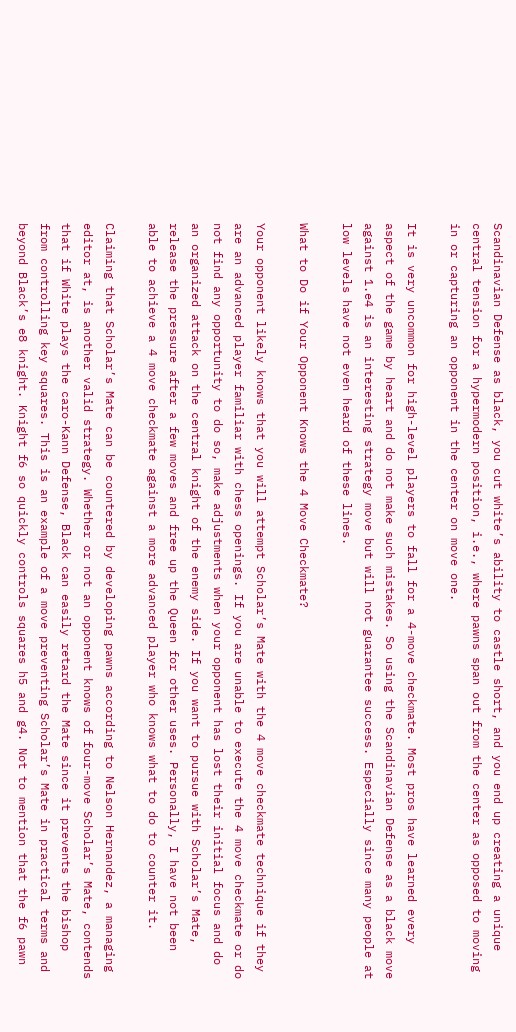Scandinavian Defense as black, you cut white’s ability to castle short, and you end up creating a unique central tension for a hypermodern position, i.e., where pawns span out from the center as opposed to moving in or capturing an opponent in the center on move one.

It is very uncommon for high-level players to fall for a 4-move checkmate. Most pros have learned every aspect of the game by heart and do not make such mistakes. So using the Scandinavian Defense as a black move against 1.e4 is an interesting strategy move but will not guarantee success. Especially since many people at low levels have not even heard of these lines.

What to Do if Your Opponent Knows the 4 Move Checkmate?

Your opponent likely knows that you will attempt Scholar’s Mate with the 4 move checkmate technique if they are an advanced player familiar with chess openings. If you are unable to execute the 4 move checkmate or do not find any opportunity to do so, make adjustments when your opponent has lost their initial focus and do an organized attack on the central knight of the enemy side. If you want to pursue with Scholar’s Mate, release the pressure after a few moves and free up the Queen for other uses. Personally, I have not been able to achieve a 4 move checkmate against a more advanced player who knows what to do to counter it.

Claiming that Scholar’s Mate can be countered by developing pawns according to Nelson Hernandez, a managing editor at, is another valid strategy. Whether or not an opponent knows of four-move Scholar’s Mate, contends that if White plays the caro-Kann Defense, Black can easily retard the Mate since it prevents the bishop from controlling key squares. This is an example of a move preventing Scholar’s Mate in practical terms and beyond Black’s e8 knight. Knight f6 so quickly controls squares h5 and g4. Not to mention that the f6 pawn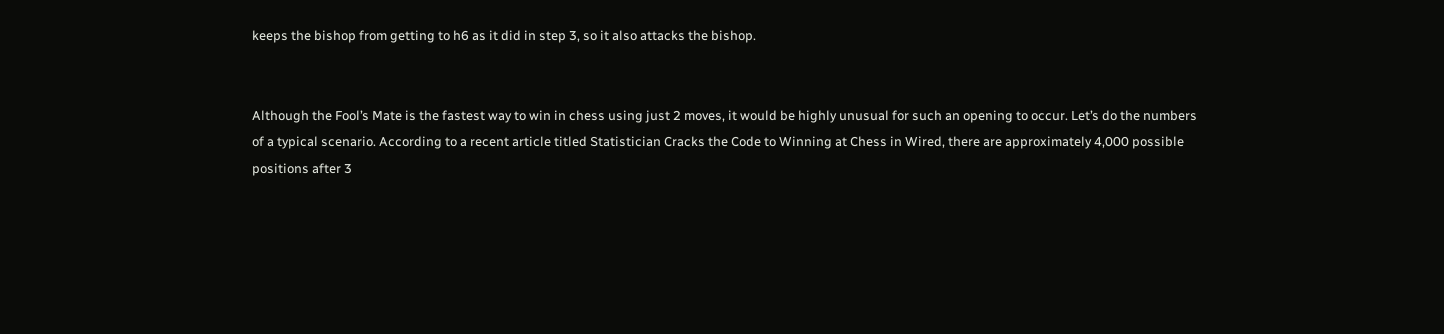keeps the bishop from getting to h6 as it did in step 3, so it also attacks the bishop.


Although the Fool’s Mate is the fastest way to win in chess using just 2 moves, it would be highly unusual for such an opening to occur. Let’s do the numbers of a typical scenario. According to a recent article titled Statistician Cracks the Code to Winning at Chess in Wired, there are approximately 4,000 possible positions after 3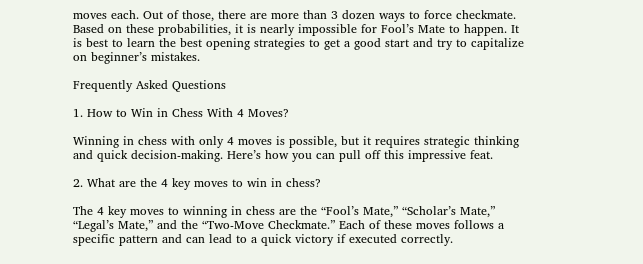moves each. Out of those, there are more than 3 dozen ways to force checkmate. Based on these probabilities, it is nearly impossible for Fool’s Mate to happen. It is best to learn the best opening strategies to get a good start and try to capitalize on beginner’s mistakes.

Frequently Asked Questions

1. How to Win in Chess With 4 Moves?

Winning in chess with only 4 moves is possible, but it requires strategic thinking and quick decision-making. Here’s how you can pull off this impressive feat.

2. What are the 4 key moves to win in chess?

The 4 key moves to winning in chess are the “Fool’s Mate,” “Scholar’s Mate,” “Legal’s Mate,” and the “Two-Move Checkmate.” Each of these moves follows a specific pattern and can lead to a quick victory if executed correctly.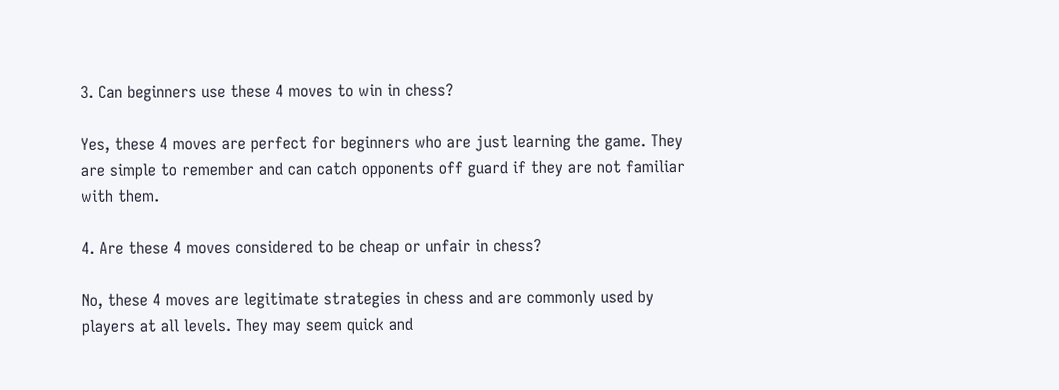3. Can beginners use these 4 moves to win in chess?

Yes, these 4 moves are perfect for beginners who are just learning the game. They are simple to remember and can catch opponents off guard if they are not familiar with them.

4. Are these 4 moves considered to be cheap or unfair in chess?

No, these 4 moves are legitimate strategies in chess and are commonly used by players at all levels. They may seem quick and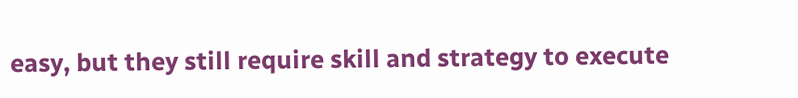easy, but they still require skill and strategy to execute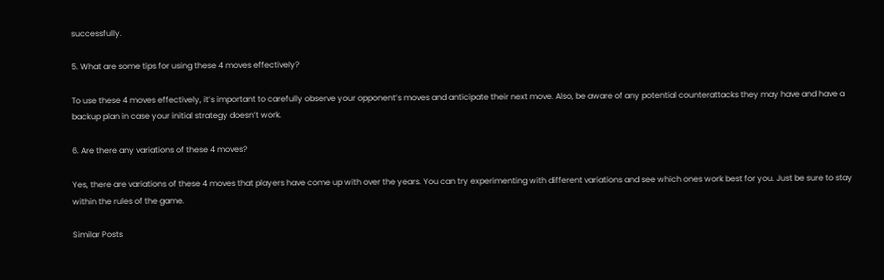successfully.

5. What are some tips for using these 4 moves effectively?

To use these 4 moves effectively, it’s important to carefully observe your opponent’s moves and anticipate their next move. Also, be aware of any potential counterattacks they may have and have a backup plan in case your initial strategy doesn’t work.

6. Are there any variations of these 4 moves?

Yes, there are variations of these 4 moves that players have come up with over the years. You can try experimenting with different variations and see which ones work best for you. Just be sure to stay within the rules of the game.

Similar Posts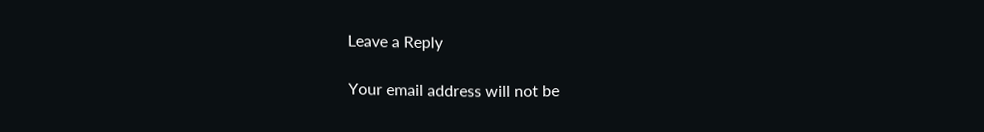Leave a Reply

Your email address will not be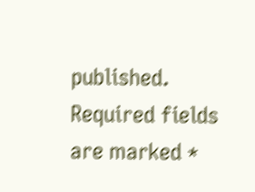published. Required fields are marked *